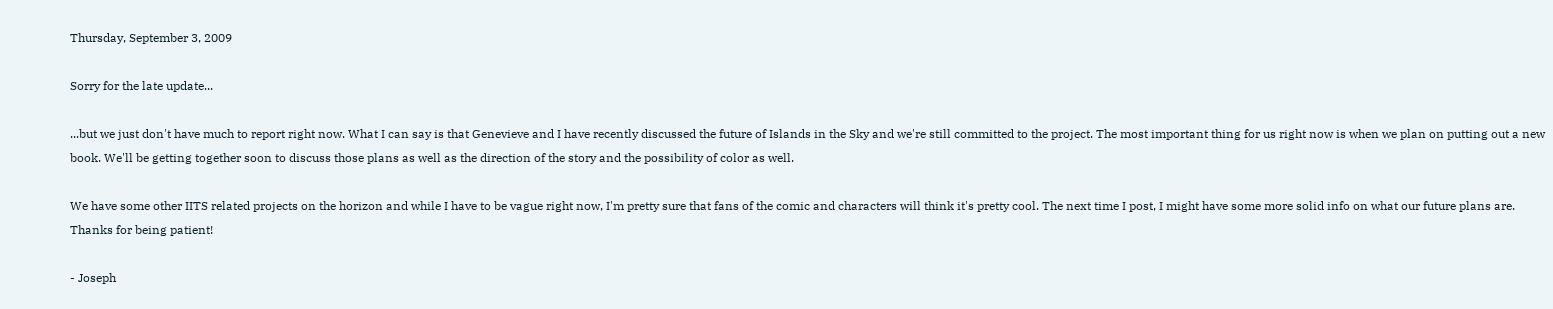Thursday, September 3, 2009

Sorry for the late update...

...but we just don't have much to report right now. What I can say is that Genevieve and I have recently discussed the future of Islands in the Sky and we're still committed to the project. The most important thing for us right now is when we plan on putting out a new book. We'll be getting together soon to discuss those plans as well as the direction of the story and the possibility of color as well.

We have some other IITS related projects on the horizon and while I have to be vague right now, I'm pretty sure that fans of the comic and characters will think it's pretty cool. The next time I post, I might have some more solid info on what our future plans are. Thanks for being patient!

- Joseph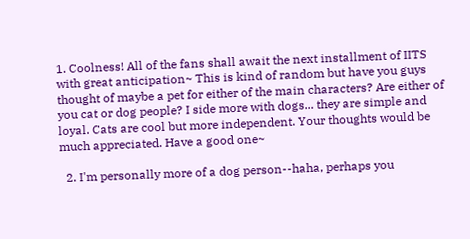1. Coolness! All of the fans shall await the next installment of IITS with great anticipation~ This is kind of random but have you guys thought of maybe a pet for either of the main characters? Are either of you cat or dog people? I side more with dogs... they are simple and loyal. Cats are cool but more independent. Your thoughts would be much appreciated. Have a good one~

  2. I'm personally more of a dog person--haha, perhaps you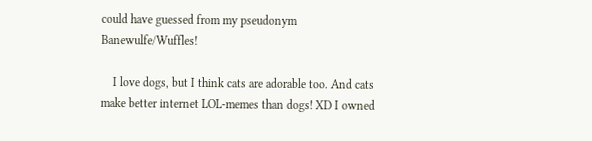could have guessed from my pseudonym Banewulfe/Wuffles!

    I love dogs, but I think cats are adorable too. And cats make better internet LOL-memes than dogs! XD I owned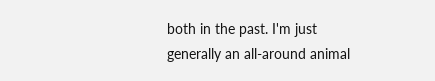both in the past. I'm just generally an all-around animal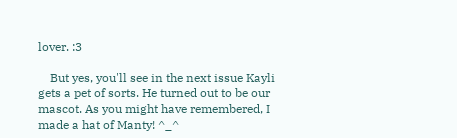lover. :3

    But yes, you'll see in the next issue Kayli gets a pet of sorts. He turned out to be our mascot. As you might have remembered, I made a hat of Manty! ^_^